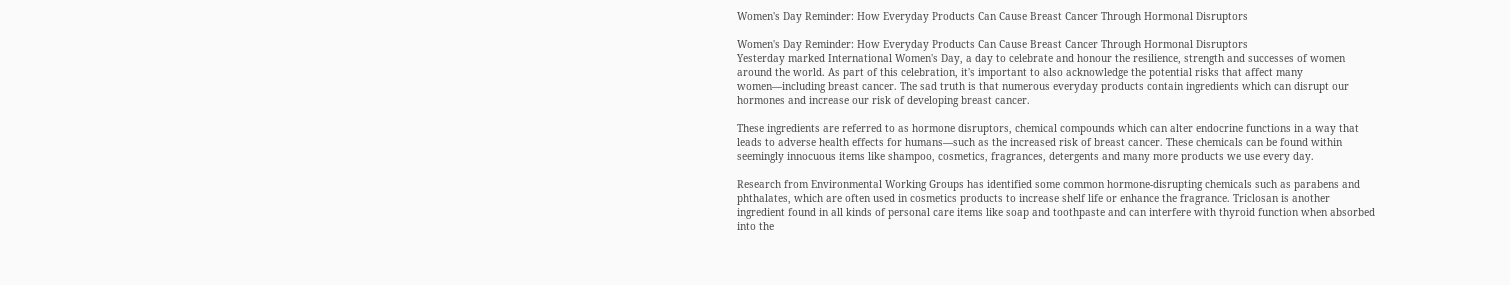Women's Day Reminder: How Everyday Products Can Cause Breast Cancer Through Hormonal Disruptors

Women's Day Reminder: How Everyday Products Can Cause Breast Cancer Through Hormonal Disruptors
Yesterday marked International Women's Day, a day to celebrate and honour the resilience, strength and successes of women around the world. As part of this celebration, it's important to also acknowledge the potential risks that affect many women—including breast cancer. The sad truth is that numerous everyday products contain ingredients which can disrupt our hormones and increase our risk of developing breast cancer.

These ingredients are referred to as hormone disruptors, chemical compounds which can alter endocrine functions in a way that leads to adverse health effects for humans—such as the increased risk of breast cancer. These chemicals can be found within seemingly innocuous items like shampoo, cosmetics, fragrances, detergents and many more products we use every day.

Research from Environmental Working Groups has identified some common hormone-disrupting chemicals such as parabens and phthalates, which are often used in cosmetics products to increase shelf life or enhance the fragrance. Triclosan is another ingredient found in all kinds of personal care items like soap and toothpaste and can interfere with thyroid function when absorbed into the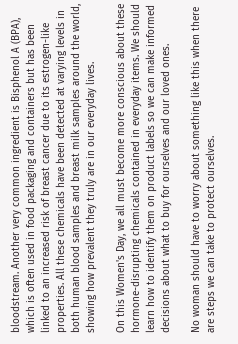bloodstream. Another very common ingredient is Bisphenol A (BPA), which is often used in food packaging and containers but has been linked to an increased risk of breast cancer due to its estrogen-like properties. All these chemicals have been detected at varying levels in both human blood samples and breast milk samples around the world, showing how prevalent they truly are in our everyday lives.

On this Women's Day, we all must become more conscious about these hormone-disrupting chemicals contained in everyday items. We should learn how to identify them on product labels so we can make informed decisions about what to buy for ourselves and our loved ones.

No woman should have to worry about something like this when there are steps we can take to protect ourselves.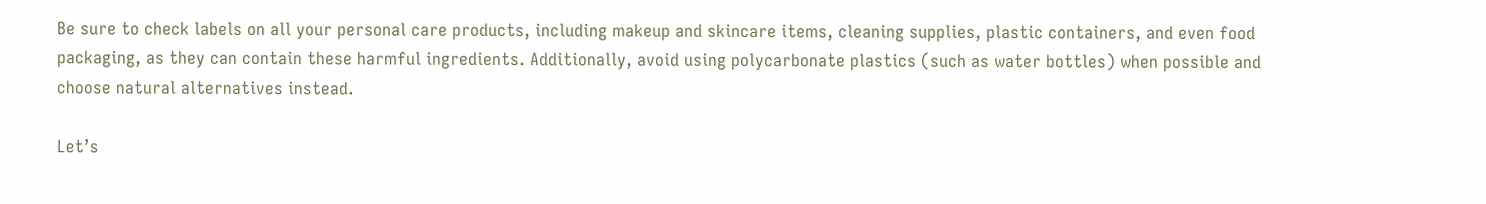Be sure to check labels on all your personal care products, including makeup and skincare items, cleaning supplies, plastic containers, and even food packaging, as they can contain these harmful ingredients. Additionally, avoid using polycarbonate plastics (such as water bottles) when possible and choose natural alternatives instead.

Let’s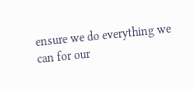ensure we do everything we can for our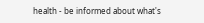health - be informed about what's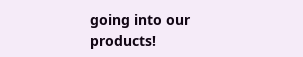going into our products!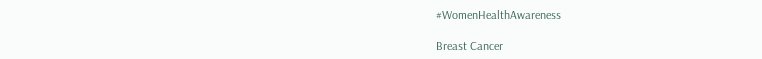#WomenHealthAwareness

Breast Cancer